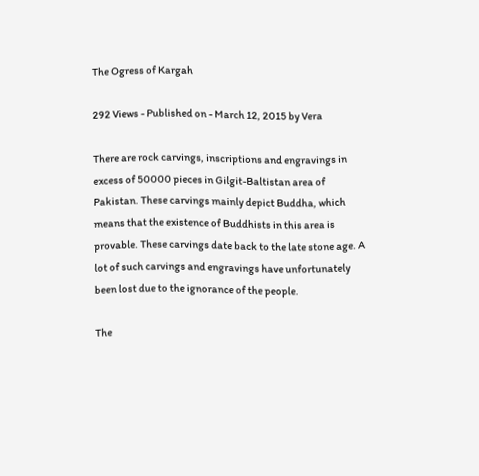The Ogress of Kargah

292 Views - Published on - March 12, 2015 by Vera

There are rock carvings, inscriptions and engravings in excess of 50000 pieces in Gilgit-Baltistan area of Pakistan. These carvings mainly depict Buddha, which means that the existence of Buddhists in this area is provable. These carvings date back to the late stone age. A lot of such carvings and engravings have unfortunately been lost due to the ignorance of the people.

The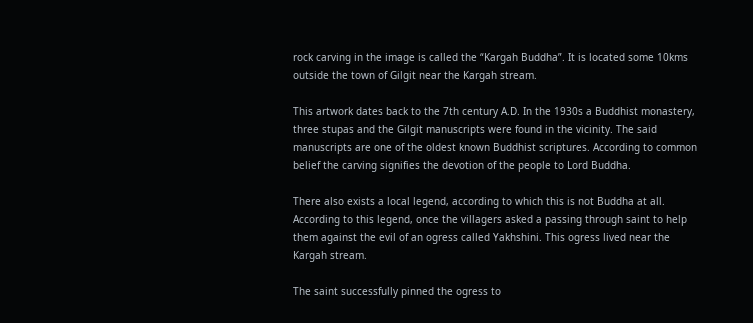rock carving in the image is called the “Kargah Buddha”. It is located some 10kms  outside the town of Gilgit near the Kargah stream.

This artwork dates back to the 7th century A.D. In the 1930s a Buddhist monastery, three stupas and the Gilgit manuscripts were found in the vicinity. The said manuscripts are one of the oldest known Buddhist scriptures. According to common belief the carving signifies the devotion of the people to Lord Buddha.

There also exists a local legend, according to which this is not Buddha at all. According to this legend, once the villagers asked a passing through saint to help them against the evil of an ogress called Yakhshini. This ogress lived near the Kargah stream.

The saint successfully pinned the ogress to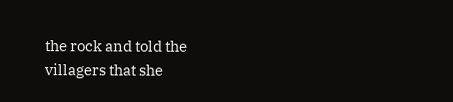the rock and told the villagers that she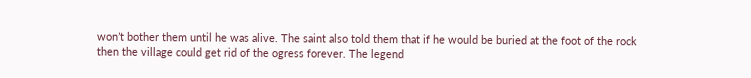won’t bother them until he was alive. The saint also told them that if he would be buried at the foot of the rock then the village could get rid of the ogress forever. The legend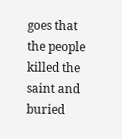goes that the people killed the saint and buried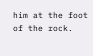him at the foot of the rock.